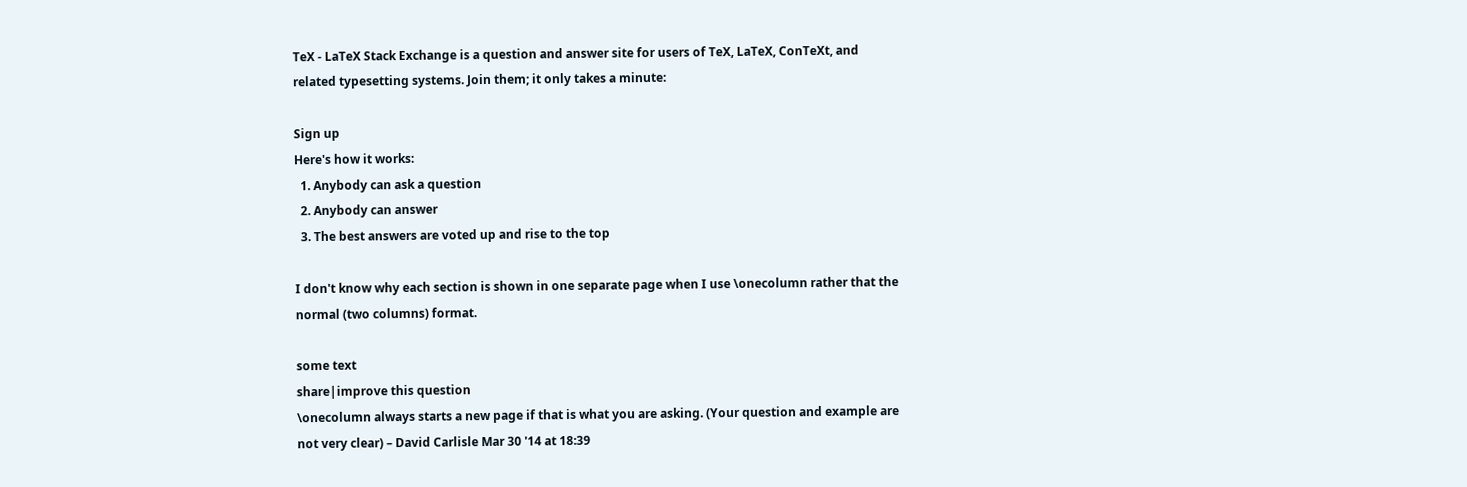TeX - LaTeX Stack Exchange is a question and answer site for users of TeX, LaTeX, ConTeXt, and related typesetting systems. Join them; it only takes a minute:

Sign up
Here's how it works:
  1. Anybody can ask a question
  2. Anybody can answer
  3. The best answers are voted up and rise to the top

I don't know why each section is shown in one separate page when I use \onecolumn rather that the normal (two columns) format.

some text
share|improve this question
\onecolumn always starts a new page if that is what you are asking. (Your question and example are not very clear) – David Carlisle Mar 30 '14 at 18:39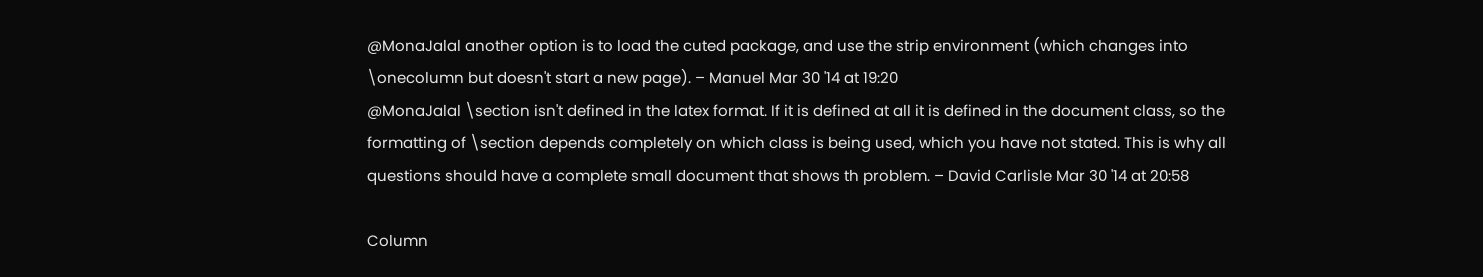@MonaJalal another option is to load the cuted package, and use the strip environment (which changes into \onecolumn but doesn't start a new page). – Manuel Mar 30 '14 at 19:20
@MonaJalal \section isn't defined in the latex format. If it is defined at all it is defined in the document class, so the formatting of \section depends completely on which class is being used, which you have not stated. This is why all questions should have a complete small document that shows th problem. – David Carlisle Mar 30 '14 at 20:58

Column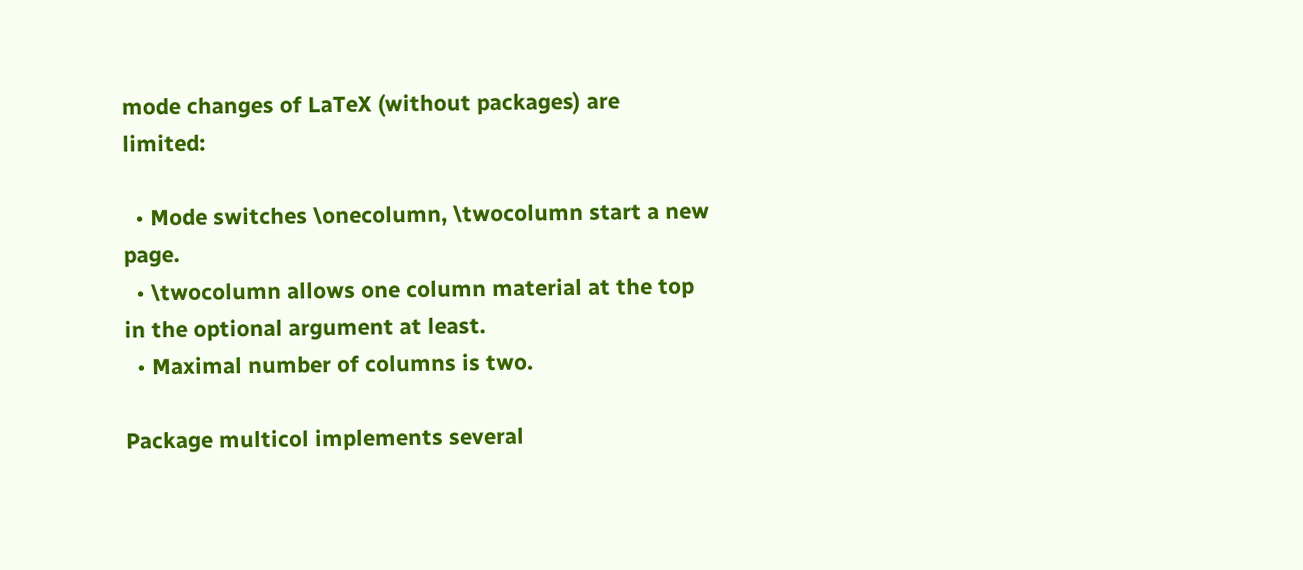mode changes of LaTeX (without packages) are limited:

  • Mode switches \onecolumn, \twocolumn start a new page.
  • \twocolumn allows one column material at the top in the optional argument at least.
  • Maximal number of columns is two.

Package multicol implements several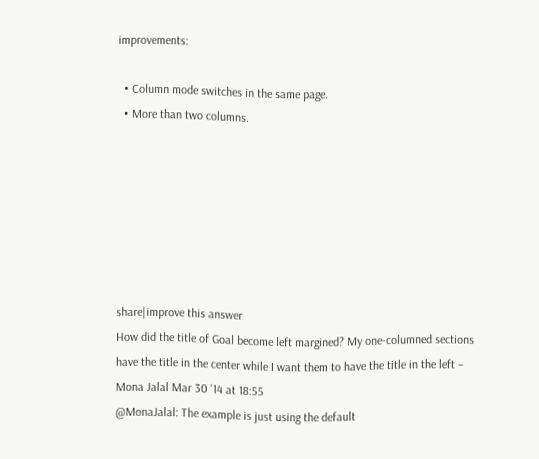improvements:

  • Column mode switches in the same page.
  • More than two columns.







share|improve this answer
How did the title of Goal become left margined? My one-columned sections have the title in the center while I want them to have the title in the left – Mona Jalal Mar 30 '14 at 18:55
@MonaJalal: The example is just using the default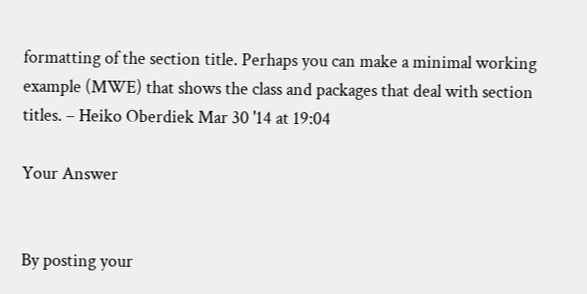formatting of the section title. Perhaps you can make a minimal working example (MWE) that shows the class and packages that deal with section titles. – Heiko Oberdiek Mar 30 '14 at 19:04

Your Answer


By posting your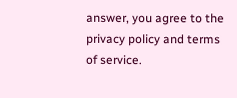answer, you agree to the privacy policy and terms of service.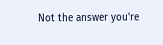Not the answer you're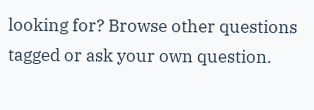looking for? Browse other questions tagged or ask your own question.